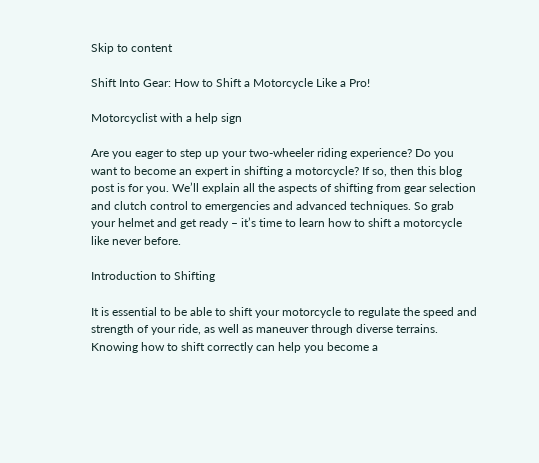Skip to content

Shift Into Gear: How to Shift a Motorcycle Like a Pro!

Motorcyclist with a help sign

Are you eager to step up your two-wheeler riding experience? Do you want to become an expert in shifting a motorcycle? If so, then this blog post is for you. We’ll explain all the aspects of shifting from gear selection and clutch control to emergencies and advanced techniques. So grab your helmet and get ready – it’s time to learn how to shift a motorcycle like never before.

Introduction to Shifting

It is essential to be able to shift your motorcycle to regulate the speed and strength of your ride, as well as maneuver through diverse terrains. Knowing how to shift correctly can help you become a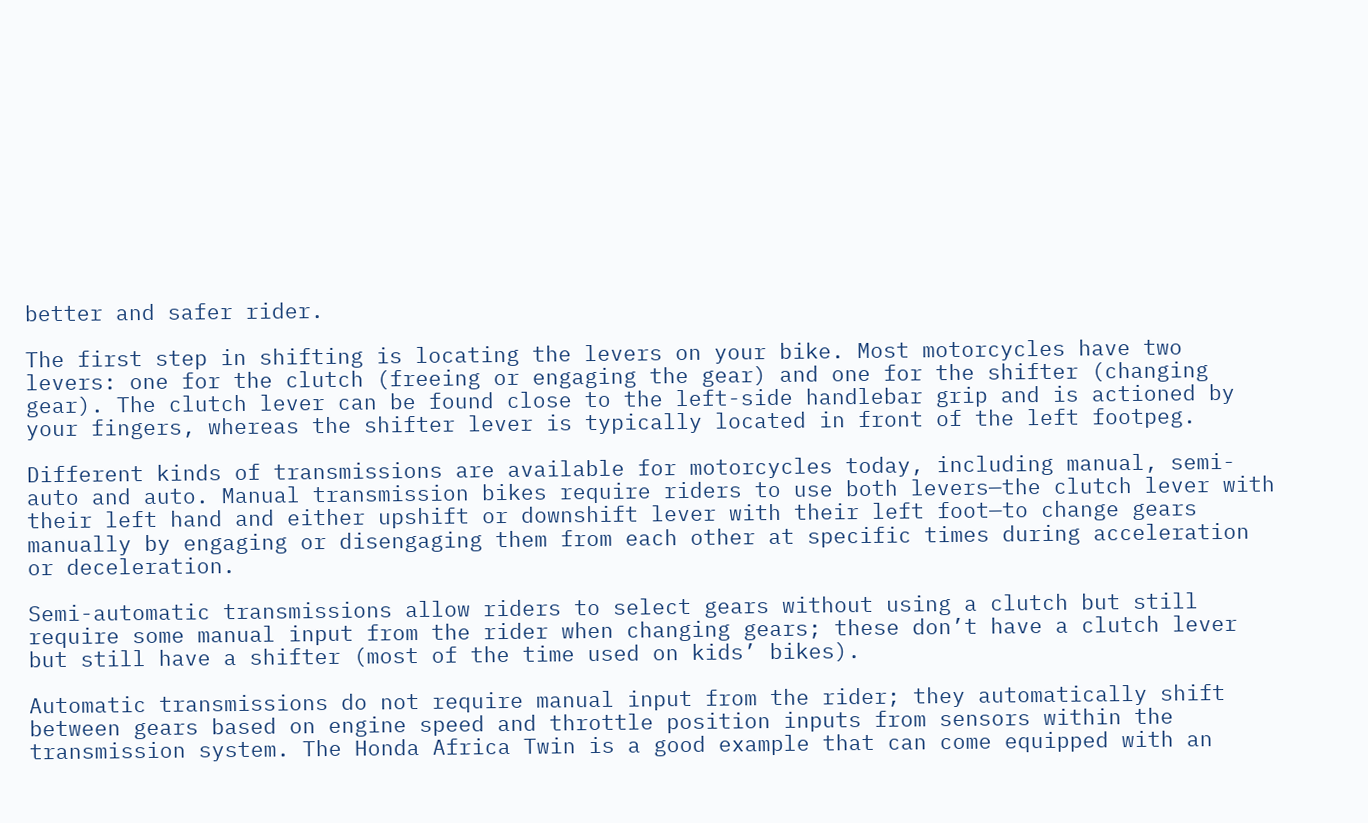better and safer rider.

The first step in shifting is locating the levers on your bike. Most motorcycles have two levers: one for the clutch (freeing or engaging the gear) and one for the shifter (changing gear). The clutch lever can be found close to the left-side handlebar grip and is actioned by your fingers, whereas the shifter lever is typically located in front of the left footpeg.

Different kinds of transmissions are available for motorcycles today, including manual, semi-auto and auto. Manual transmission bikes require riders to use both levers—the clutch lever with their left hand and either upshift or downshift lever with their left foot—to change gears manually by engaging or disengaging them from each other at specific times during acceleration or deceleration.

Semi-automatic transmissions allow riders to select gears without using a clutch but still require some manual input from the rider when changing gears; these don’t have a clutch lever but still have a shifter (most of the time used on kids’ bikes).

Automatic transmissions do not require manual input from the rider; they automatically shift between gears based on engine speed and throttle position inputs from sensors within the transmission system. The Honda Africa Twin is a good example that can come equipped with an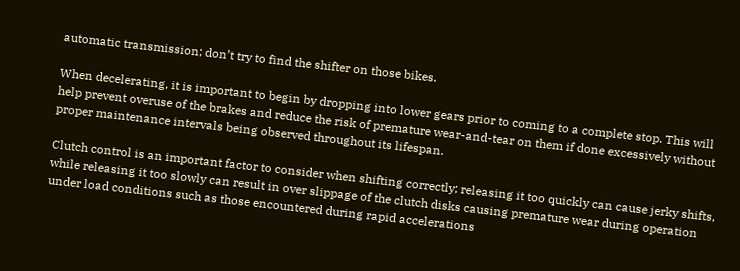automatic transmission; don’t try to find the shifter on those bikes.

When decelerating, it is important to begin by dropping into lower gears prior to coming to a complete stop. This will help prevent overuse of the brakes and reduce the risk of premature wear-and-tear on them if done excessively without proper maintenance intervals being observed throughout its lifespan.

Clutch control is an important factor to consider when shifting correctly; releasing it too quickly can cause jerky shifts, while releasing it too slowly can result in over slippage of the clutch disks causing premature wear during operation under load conditions such as those encountered during rapid accelerations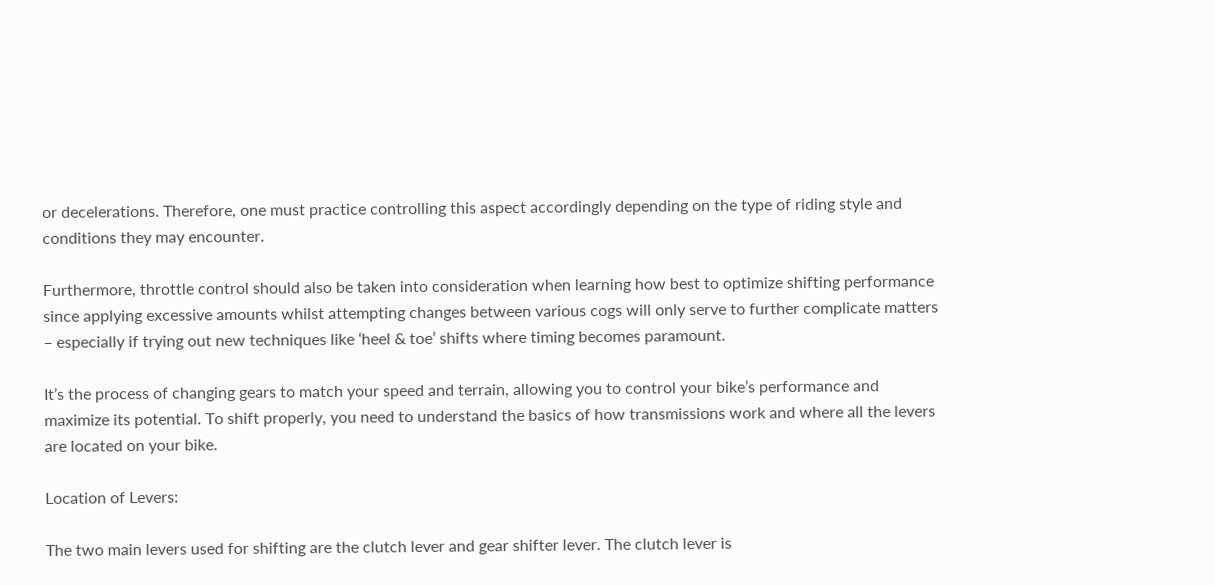or decelerations. Therefore, one must practice controlling this aspect accordingly depending on the type of riding style and conditions they may encounter.

Furthermore, throttle control should also be taken into consideration when learning how best to optimize shifting performance since applying excessive amounts whilst attempting changes between various cogs will only serve to further complicate matters – especially if trying out new techniques like ‘heel & toe’ shifts where timing becomes paramount.

It’s the process of changing gears to match your speed and terrain, allowing you to control your bike’s performance and maximize its potential. To shift properly, you need to understand the basics of how transmissions work and where all the levers are located on your bike.

Location of Levers:

The two main levers used for shifting are the clutch lever and gear shifter lever. The clutch lever is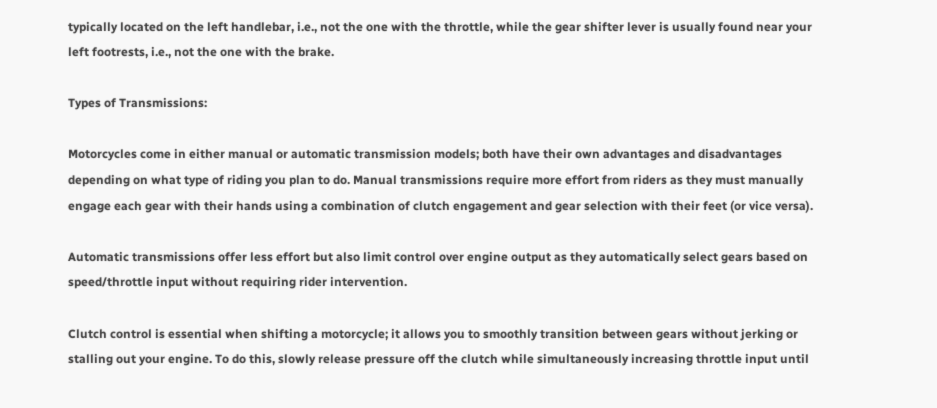typically located on the left handlebar, i.e., not the one with the throttle, while the gear shifter lever is usually found near your left footrests, i.e., not the one with the brake.

Types of Transmissions:

Motorcycles come in either manual or automatic transmission models; both have their own advantages and disadvantages depending on what type of riding you plan to do. Manual transmissions require more effort from riders as they must manually engage each gear with their hands using a combination of clutch engagement and gear selection with their feet (or vice versa).

Automatic transmissions offer less effort but also limit control over engine output as they automatically select gears based on speed/throttle input without requiring rider intervention.

Clutch control is essential when shifting a motorcycle; it allows you to smoothly transition between gears without jerking or stalling out your engine. To do this, slowly release pressure off the clutch while simultaneously increasing throttle input until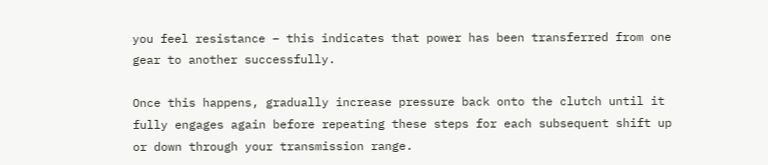you feel resistance – this indicates that power has been transferred from one gear to another successfully.

Once this happens, gradually increase pressure back onto the clutch until it fully engages again before repeating these steps for each subsequent shift up or down through your transmission range.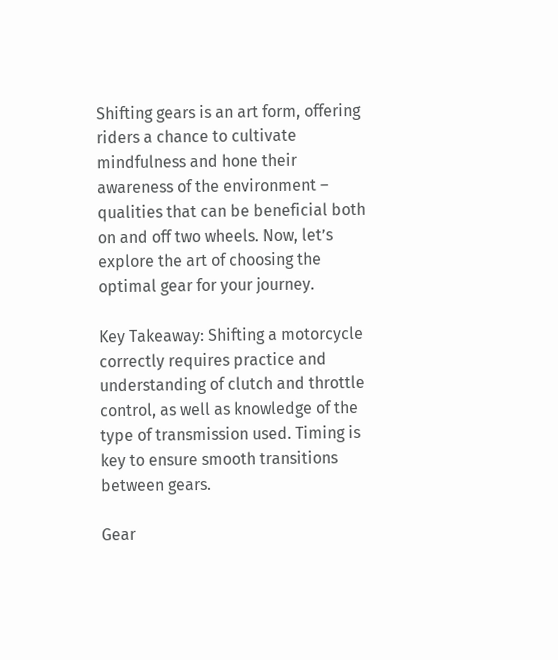Shifting gears is an art form, offering riders a chance to cultivate mindfulness and hone their awareness of the environment – qualities that can be beneficial both on and off two wheels. Now, let’s explore the art of choosing the optimal gear for your journey.

Key Takeaway: Shifting a motorcycle correctly requires practice and understanding of clutch and throttle control, as well as knowledge of the type of transmission used. Timing is key to ensure smooth transitions between gears.

Gear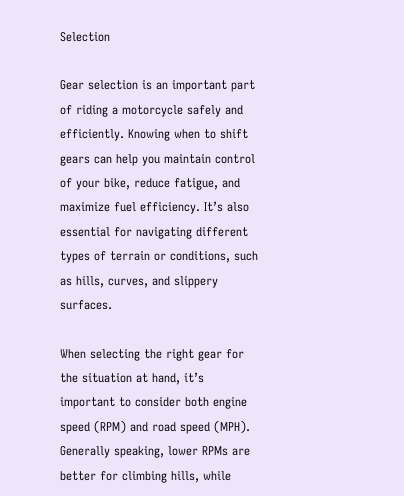Selection

Gear selection is an important part of riding a motorcycle safely and efficiently. Knowing when to shift gears can help you maintain control of your bike, reduce fatigue, and maximize fuel efficiency. It’s also essential for navigating different types of terrain or conditions, such as hills, curves, and slippery surfaces.

When selecting the right gear for the situation at hand, it’s important to consider both engine speed (RPM) and road speed (MPH). Generally speaking, lower RPMs are better for climbing hills, while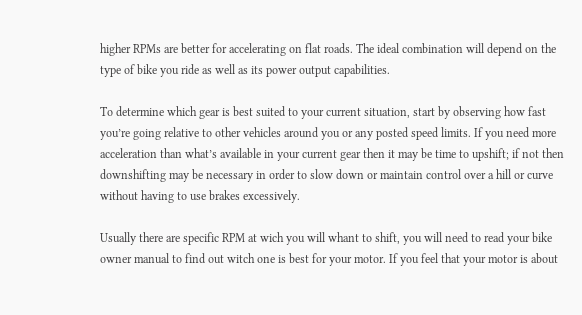higher RPMs are better for accelerating on flat roads. The ideal combination will depend on the type of bike you ride as well as its power output capabilities.

To determine which gear is best suited to your current situation, start by observing how fast you’re going relative to other vehicles around you or any posted speed limits. If you need more acceleration than what’s available in your current gear then it may be time to upshift; if not then downshifting may be necessary in order to slow down or maintain control over a hill or curve without having to use brakes excessively.

Usually there are specific RPM at wich you will whant to shift, you will need to read your bike owner manual to find out witch one is best for your motor. If you feel that your motor is about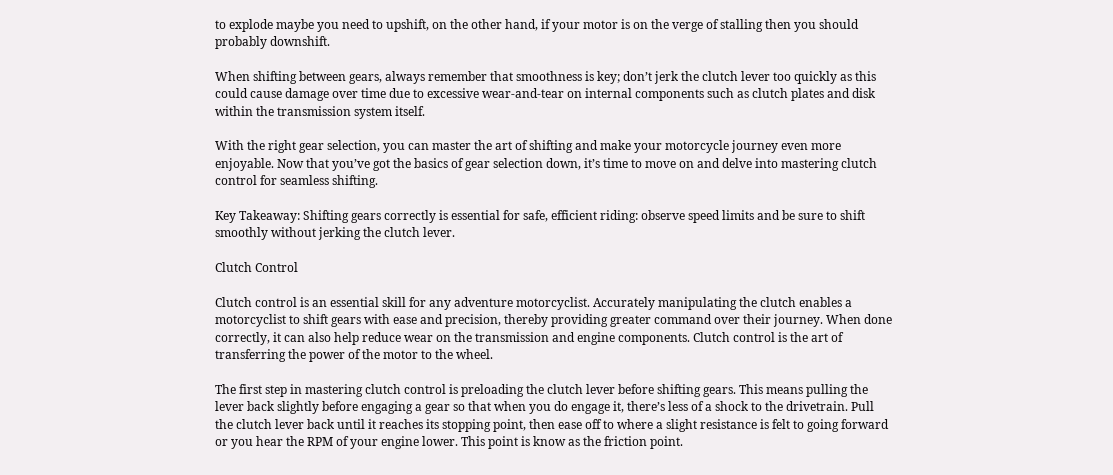to explode maybe you need to upshift, on the other hand, if your motor is on the verge of stalling then you should probably downshift.

When shifting between gears, always remember that smoothness is key; don’t jerk the clutch lever too quickly as this could cause damage over time due to excessive wear-and-tear on internal components such as clutch plates and disk within the transmission system itself.

With the right gear selection, you can master the art of shifting and make your motorcycle journey even more enjoyable. Now that you’ve got the basics of gear selection down, it’s time to move on and delve into mastering clutch control for seamless shifting.

Key Takeaway: Shifting gears correctly is essential for safe, efficient riding: observe speed limits and be sure to shift smoothly without jerking the clutch lever.

Clutch Control

Clutch control is an essential skill for any adventure motorcyclist. Accurately manipulating the clutch enables a motorcyclist to shift gears with ease and precision, thereby providing greater command over their journey. When done correctly, it can also help reduce wear on the transmission and engine components. Clutch control is the art of transferring the power of the motor to the wheel.

The first step in mastering clutch control is preloading the clutch lever before shifting gears. This means pulling the lever back slightly before engaging a gear so that when you do engage it, there’s less of a shock to the drivetrain. Pull the clutch lever back until it reaches its stopping point, then ease off to where a slight resistance is felt to going forward or you hear the RPM of your engine lower. This point is know as the friction point.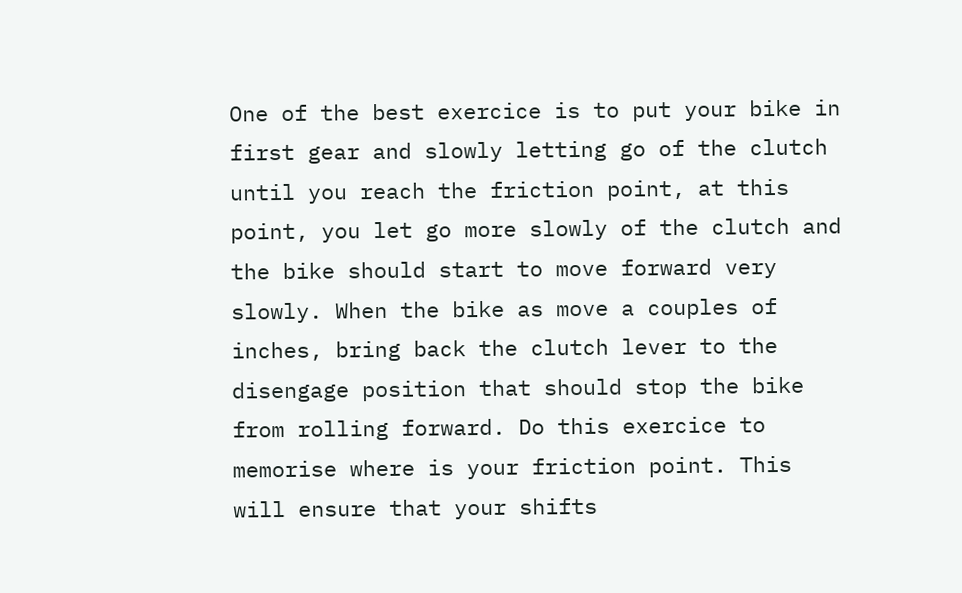One of the best exercice is to put your bike in first gear and slowly letting go of the clutch until you reach the friction point, at this point, you let go more slowly of the clutch and the bike should start to move forward very slowly. When the bike as move a couples of inches, bring back the clutch lever to the disengage position that should stop the bike from rolling forward. Do this exercice to memorise where is your friction point. This will ensure that your shifts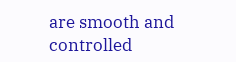are smooth and controlled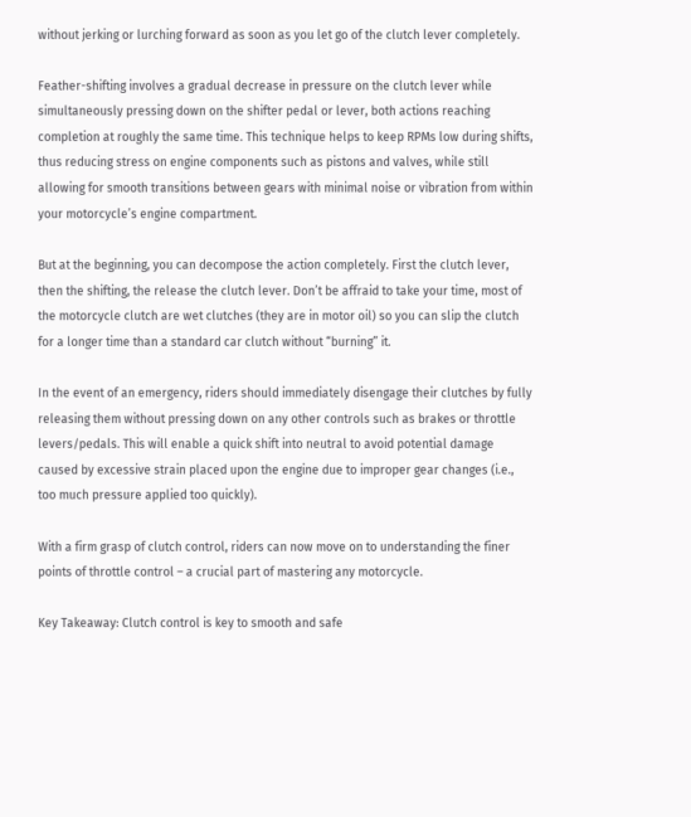without jerking or lurching forward as soon as you let go of the clutch lever completely.

Feather-shifting involves a gradual decrease in pressure on the clutch lever while simultaneously pressing down on the shifter pedal or lever, both actions reaching completion at roughly the same time. This technique helps to keep RPMs low during shifts, thus reducing stress on engine components such as pistons and valves, while still allowing for smooth transitions between gears with minimal noise or vibration from within your motorcycle’s engine compartment.

But at the beginning, you can decompose the action completely. First the clutch lever, then the shifting, the release the clutch lever. Don’t be affraid to take your time, most of the motorcycle clutch are wet clutches (they are in motor oil) so you can slip the clutch for a longer time than a standard car clutch without “burning” it.

In the event of an emergency, riders should immediately disengage their clutches by fully releasing them without pressing down on any other controls such as brakes or throttle levers/pedals. This will enable a quick shift into neutral to avoid potential damage caused by excessive strain placed upon the engine due to improper gear changes (i.e., too much pressure applied too quickly).

With a firm grasp of clutch control, riders can now move on to understanding the finer points of throttle control – a crucial part of mastering any motorcycle.

Key Takeaway: Clutch control is key to smooth and safe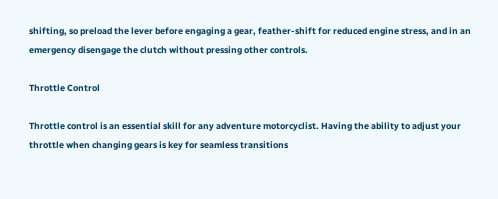shifting, so preload the lever before engaging a gear, feather-shift for reduced engine stress, and in an emergency disengage the clutch without pressing other controls.

Throttle Control

Throttle control is an essential skill for any adventure motorcyclist. Having the ability to adjust your throttle when changing gears is key for seamless transitions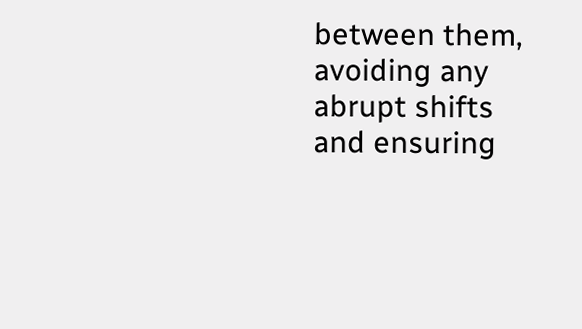between them, avoiding any abrupt shifts and ensuring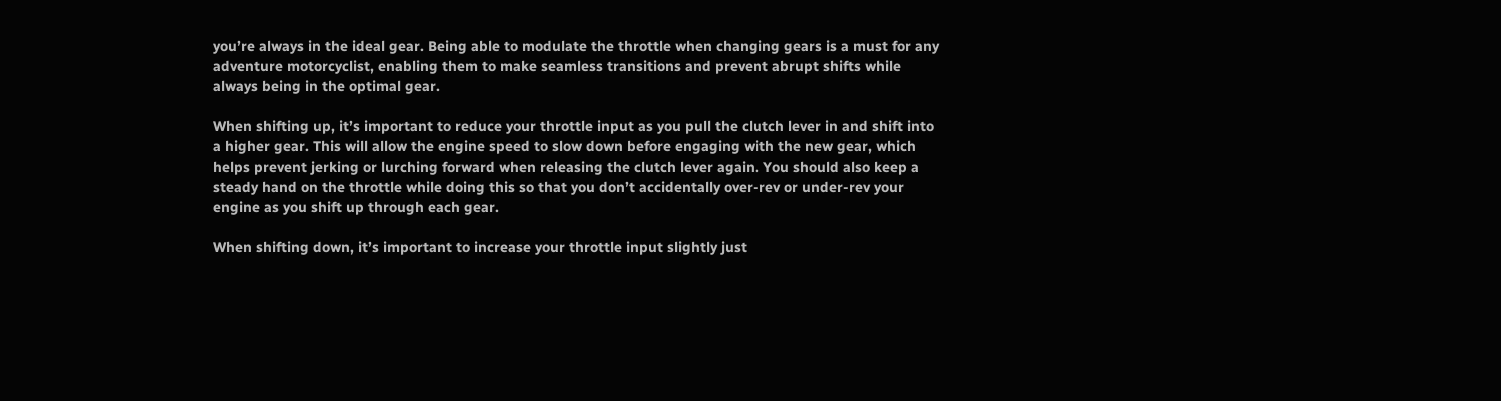you’re always in the ideal gear. Being able to modulate the throttle when changing gears is a must for any adventure motorcyclist, enabling them to make seamless transitions and prevent abrupt shifts while always being in the optimal gear.

When shifting up, it’s important to reduce your throttle input as you pull the clutch lever in and shift into a higher gear. This will allow the engine speed to slow down before engaging with the new gear, which helps prevent jerking or lurching forward when releasing the clutch lever again. You should also keep a steady hand on the throttle while doing this so that you don’t accidentally over-rev or under-rev your engine as you shift up through each gear.

When shifting down, it’s important to increase your throttle input slightly just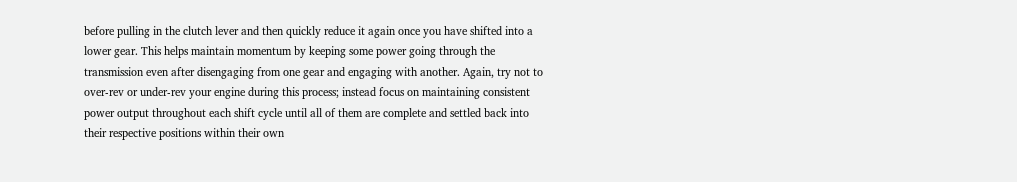before pulling in the clutch lever and then quickly reduce it again once you have shifted into a lower gear. This helps maintain momentum by keeping some power going through the transmission even after disengaging from one gear and engaging with another. Again, try not to over-rev or under-rev your engine during this process; instead focus on maintaining consistent power output throughout each shift cycle until all of them are complete and settled back into their respective positions within their own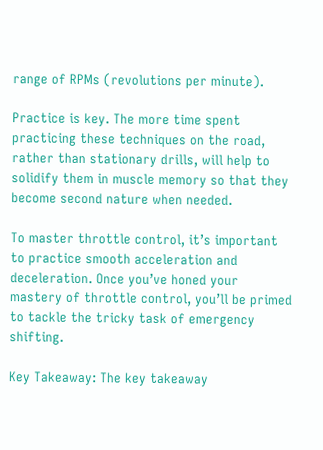range of RPMs (revolutions per minute).

Practice is key. The more time spent practicing these techniques on the road, rather than stationary drills, will help to solidify them in muscle memory so that they become second nature when needed.

To master throttle control, it’s important to practice smooth acceleration and deceleration. Once you’ve honed your mastery of throttle control, you’ll be primed to tackle the tricky task of emergency shifting.

Key Takeaway: The key takeaway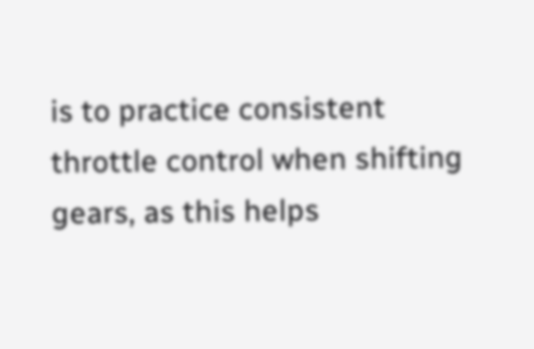is to practice consistent throttle control when shifting gears, as this helps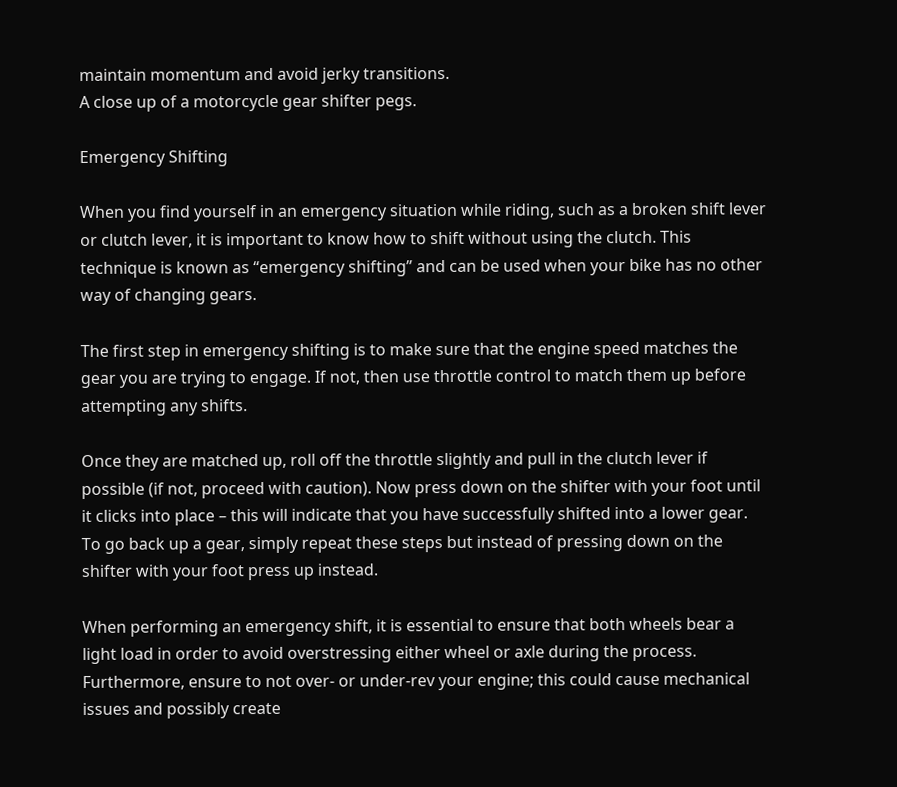maintain momentum and avoid jerky transitions.
A close up of a motorcycle gear shifter pegs.

Emergency Shifting

When you find yourself in an emergency situation while riding, such as a broken shift lever or clutch lever, it is important to know how to shift without using the clutch. This technique is known as “emergency shifting” and can be used when your bike has no other way of changing gears.

The first step in emergency shifting is to make sure that the engine speed matches the gear you are trying to engage. If not, then use throttle control to match them up before attempting any shifts.

Once they are matched up, roll off the throttle slightly and pull in the clutch lever if possible (if not, proceed with caution). Now press down on the shifter with your foot until it clicks into place – this will indicate that you have successfully shifted into a lower gear. To go back up a gear, simply repeat these steps but instead of pressing down on the shifter with your foot press up instead.

When performing an emergency shift, it is essential to ensure that both wheels bear a light load in order to avoid overstressing either wheel or axle during the process. Furthermore, ensure to not over- or under-rev your engine; this could cause mechanical issues and possibly create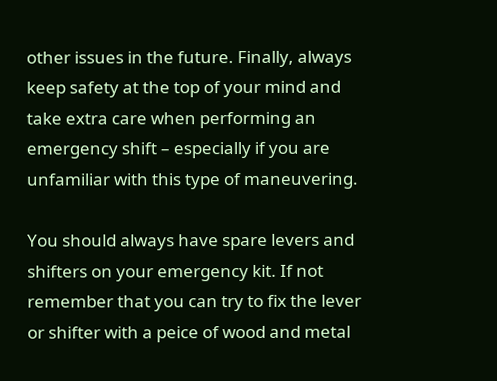other issues in the future. Finally, always keep safety at the top of your mind and take extra care when performing an emergency shift – especially if you are unfamiliar with this type of maneuvering.

You should always have spare levers and shifters on your emergency kit. If not remember that you can try to fix the lever or shifter with a peice of wood and metal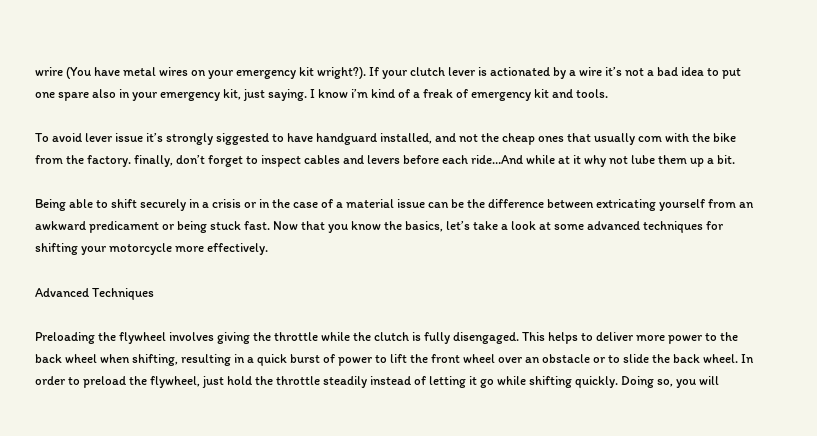wrire (You have metal wires on your emergency kit wright?). If your clutch lever is actionated by a wire it’s not a bad idea to put one spare also in your emergency kit, just saying. I know i’m kind of a freak of emergency kit and tools.

To avoid lever issue it’s strongly siggested to have handguard installed, and not the cheap ones that usually com with the bike from the factory. finally, don’t forget to inspect cables and levers before each ride…And while at it why not lube them up a bit.

Being able to shift securely in a crisis or in the case of a material issue can be the difference between extricating yourself from an awkward predicament or being stuck fast. Now that you know the basics, let’s take a look at some advanced techniques for shifting your motorcycle more effectively.

Advanced Techniques

Preloading the flywheel involves giving the throttle while the clutch is fully disengaged. This helps to deliver more power to the back wheel when shifting, resulting in a quick burst of power to lift the front wheel over an obstacle or to slide the back wheel. In order to preload the flywheel, just hold the throttle steadily instead of letting it go while shifting quickly. Doing so, you will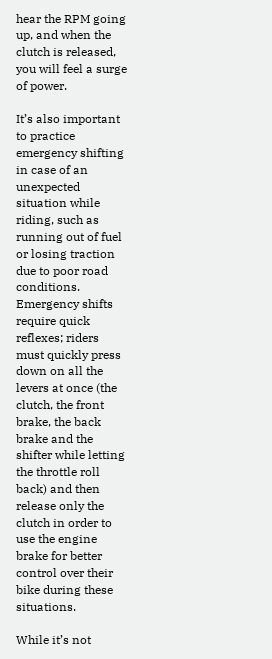hear the RPM going up, and when the clutch is released, you will feel a surge of power.

It’s also important to practice emergency shifting in case of an unexpected situation while riding, such as running out of fuel or losing traction due to poor road conditions. Emergency shifts require quick reflexes; riders must quickly press down on all the levers at once (the clutch, the front brake, the back brake and the shifter while letting the throttle roll back) and then release only the clutch in order to use the engine brake for better control over their bike during these situations.

While it’s not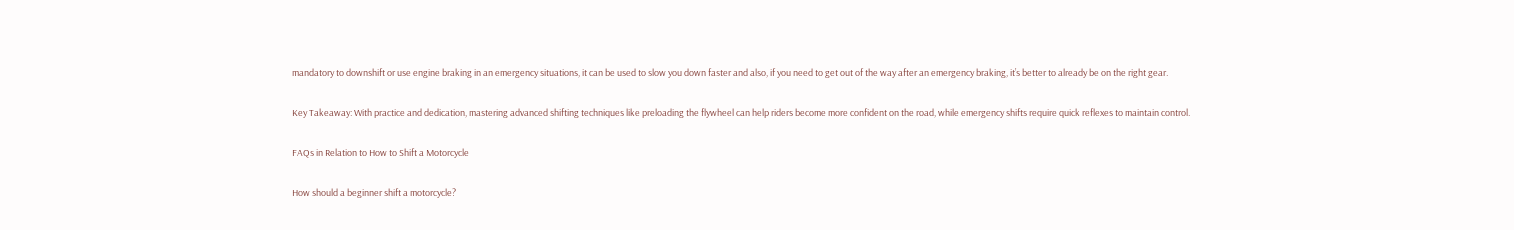mandatory to downshift or use engine braking in an emergency situations, it can be used to slow you down faster and also, if you need to get out of the way after an emergency braking, it’s better to already be on the right gear.

Key Takeaway: With practice and dedication, mastering advanced shifting techniques like preloading the flywheel can help riders become more confident on the road, while emergency shifts require quick reflexes to maintain control.

FAQs in Relation to How to Shift a Motorcycle

How should a beginner shift a motorcycle?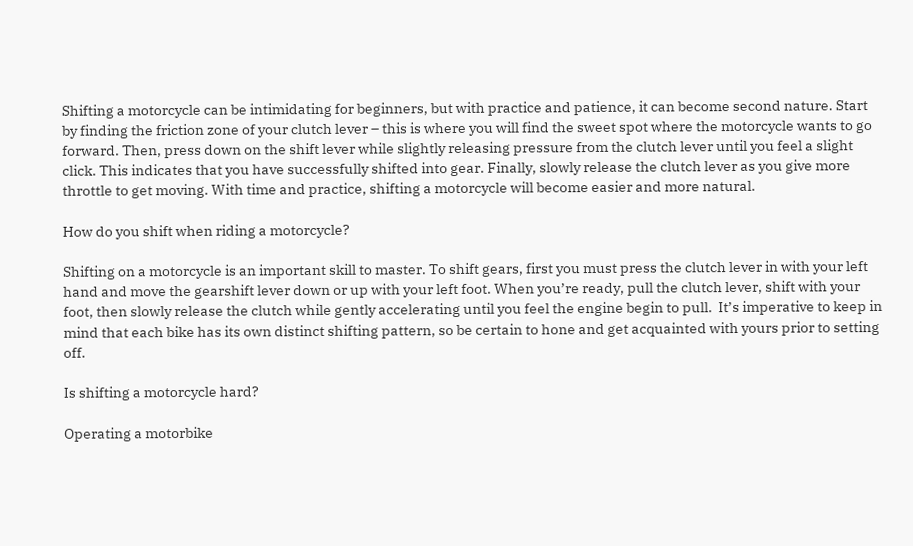Shifting a motorcycle can be intimidating for beginners, but with practice and patience, it can become second nature. Start by finding the friction zone of your clutch lever – this is where you will find the sweet spot where the motorcycle wants to go forward. Then, press down on the shift lever while slightly releasing pressure from the clutch lever until you feel a slight click. This indicates that you have successfully shifted into gear. Finally, slowly release the clutch lever as you give more throttle to get moving. With time and practice, shifting a motorcycle will become easier and more natural.

How do you shift when riding a motorcycle?

Shifting on a motorcycle is an important skill to master. To shift gears, first you must press the clutch lever in with your left hand and move the gearshift lever down or up with your left foot. When you’re ready, pull the clutch lever, shift with your foot, then slowly release the clutch while gently accelerating until you feel the engine begin to pull.  It’s imperative to keep in mind that each bike has its own distinct shifting pattern, so be certain to hone and get acquainted with yours prior to setting off.

Is shifting a motorcycle hard?

Operating a motorbike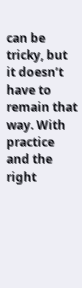can be tricky, but it doesn’t have to remain that way. With practice and the right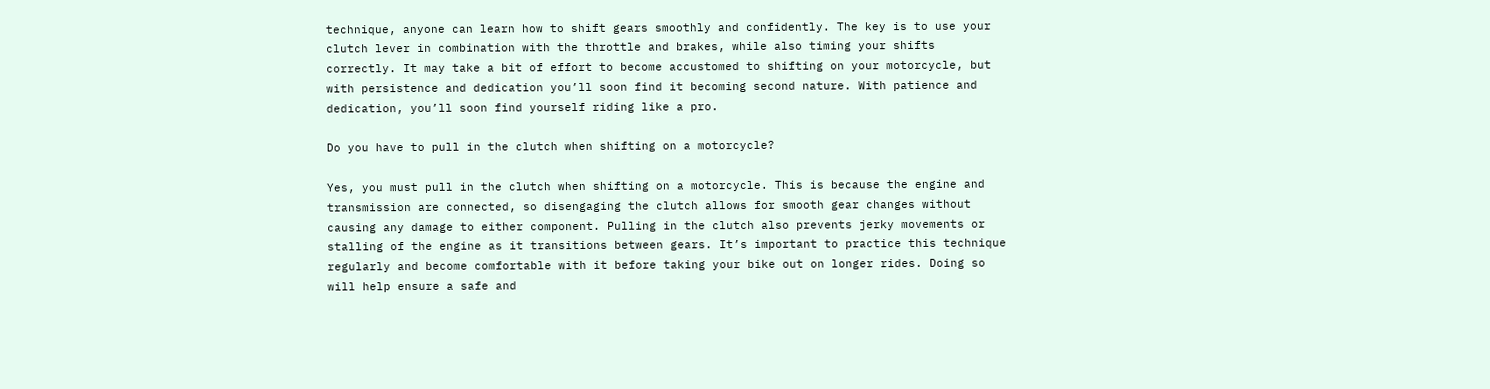technique, anyone can learn how to shift gears smoothly and confidently. The key is to use your clutch lever in combination with the throttle and brakes, while also timing your shifts correctly. It may take a bit of effort to become accustomed to shifting on your motorcycle, but with persistence and dedication you’ll soon find it becoming second nature. With patience and dedication, you’ll soon find yourself riding like a pro.

Do you have to pull in the clutch when shifting on a motorcycle?

Yes, you must pull in the clutch when shifting on a motorcycle. This is because the engine and transmission are connected, so disengaging the clutch allows for smooth gear changes without causing any damage to either component. Pulling in the clutch also prevents jerky movements or stalling of the engine as it transitions between gears. It’s important to practice this technique regularly and become comfortable with it before taking your bike out on longer rides. Doing so will help ensure a safe and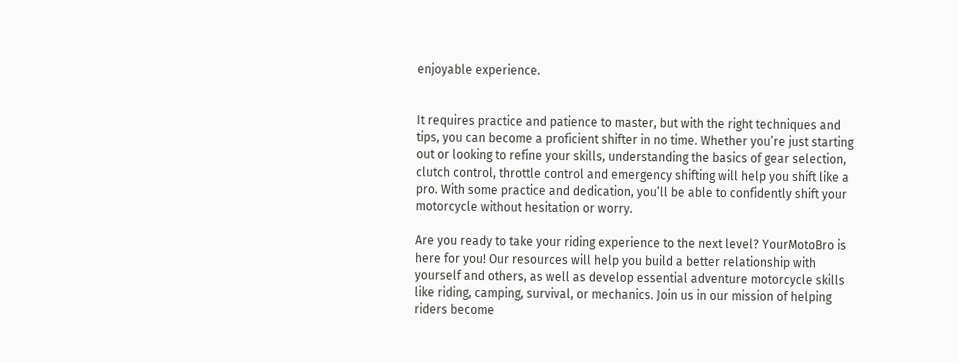enjoyable experience.


It requires practice and patience to master, but with the right techniques and tips, you can become a proficient shifter in no time. Whether you’re just starting out or looking to refine your skills, understanding the basics of gear selection, clutch control, throttle control and emergency shifting will help you shift like a pro. With some practice and dedication, you’ll be able to confidently shift your motorcycle without hesitation or worry.

Are you ready to take your riding experience to the next level? YourMotoBro is here for you! Our resources will help you build a better relationship with yourself and others, as well as develop essential adventure motorcycle skills like riding, camping, survival, or mechanics. Join us in our mission of helping riders become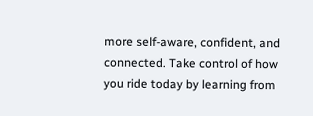more self-aware, confident, and connected. Take control of how you ride today by learning from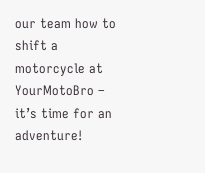our team how to shift a motorcycle at YourMotoBro – it’s time for an adventure!